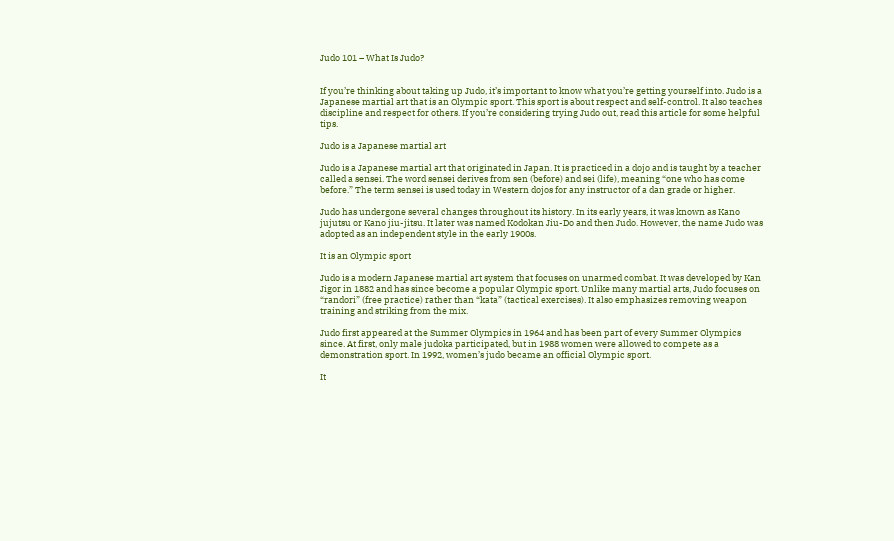Judo 101 – What Is Judo?


If you’re thinking about taking up Judo, it’s important to know what you’re getting yourself into. Judo is a Japanese martial art that is an Olympic sport. This sport is about respect and self-control. It also teaches discipline and respect for others. If you’re considering trying Judo out, read this article for some helpful tips.

Judo is a Japanese martial art

Judo is a Japanese martial art that originated in Japan. It is practiced in a dojo and is taught by a teacher called a sensei. The word sensei derives from sen (before) and sei (life), meaning “one who has come before.” The term sensei is used today in Western dojos for any instructor of a dan grade or higher.

Judo has undergone several changes throughout its history. In its early years, it was known as Kano jujutsu or Kano jiu-jitsu. It later was named Kodokan Jiu-Do and then Judo. However, the name Judo was adopted as an independent style in the early 1900s.

It is an Olympic sport

Judo is a modern Japanese martial art system that focuses on unarmed combat. It was developed by Kan Jigor in 1882 and has since become a popular Olympic sport. Unlike many martial arts, Judo focuses on “randori” (free practice) rather than “kata” (tactical exercises). It also emphasizes removing weapon training and striking from the mix.

Judo first appeared at the Summer Olympics in 1964 and has been part of every Summer Olympics since. At first, only male judoka participated, but in 1988 women were allowed to compete as a demonstration sport. In 1992, women’s judo became an official Olympic sport.

It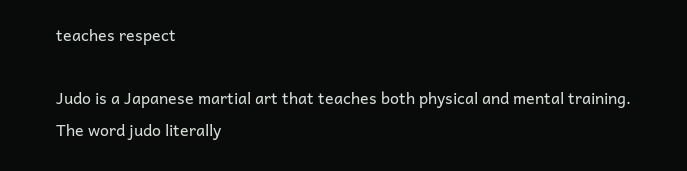teaches respect

Judo is a Japanese martial art that teaches both physical and mental training. The word judo literally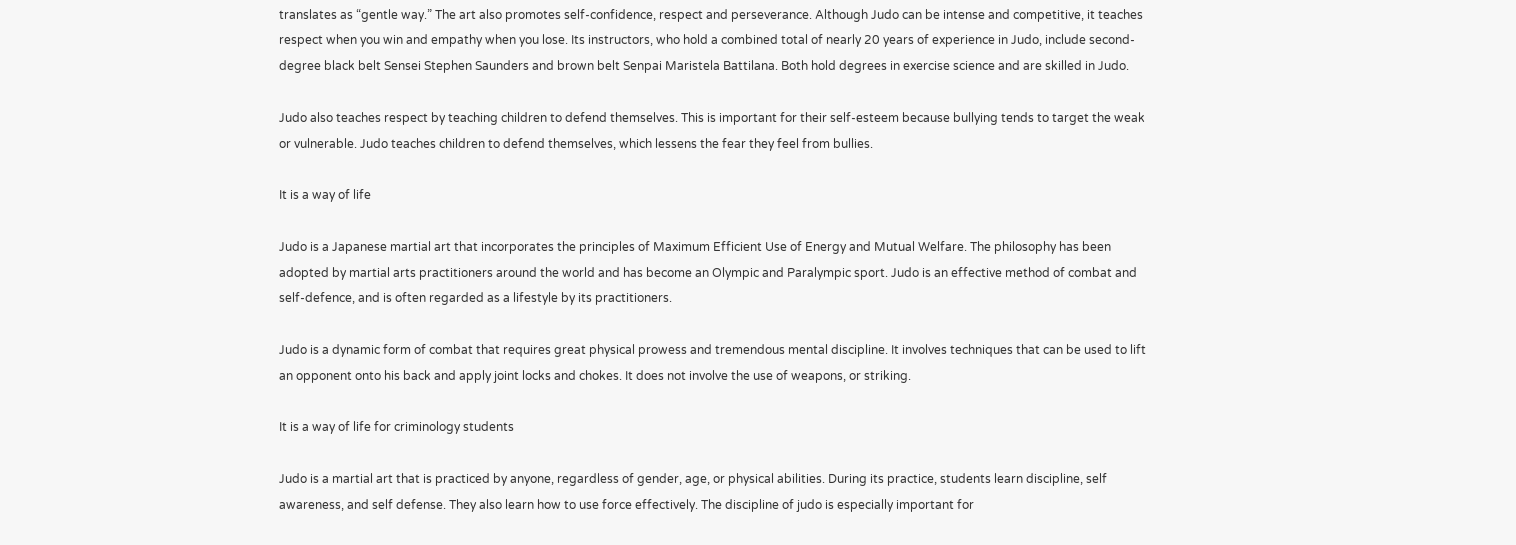translates as “gentle way.” The art also promotes self-confidence, respect and perseverance. Although Judo can be intense and competitive, it teaches respect when you win and empathy when you lose. Its instructors, who hold a combined total of nearly 20 years of experience in Judo, include second-degree black belt Sensei Stephen Saunders and brown belt Senpai Maristela Battilana. Both hold degrees in exercise science and are skilled in Judo.

Judo also teaches respect by teaching children to defend themselves. This is important for their self-esteem because bullying tends to target the weak or vulnerable. Judo teaches children to defend themselves, which lessens the fear they feel from bullies.

It is a way of life

Judo is a Japanese martial art that incorporates the principles of Maximum Efficient Use of Energy and Mutual Welfare. The philosophy has been adopted by martial arts practitioners around the world and has become an Olympic and Paralympic sport. Judo is an effective method of combat and self-defence, and is often regarded as a lifestyle by its practitioners.

Judo is a dynamic form of combat that requires great physical prowess and tremendous mental discipline. It involves techniques that can be used to lift an opponent onto his back and apply joint locks and chokes. It does not involve the use of weapons, or striking.

It is a way of life for criminology students

Judo is a martial art that is practiced by anyone, regardless of gender, age, or physical abilities. During its practice, students learn discipline, self awareness, and self defense. They also learn how to use force effectively. The discipline of judo is especially important for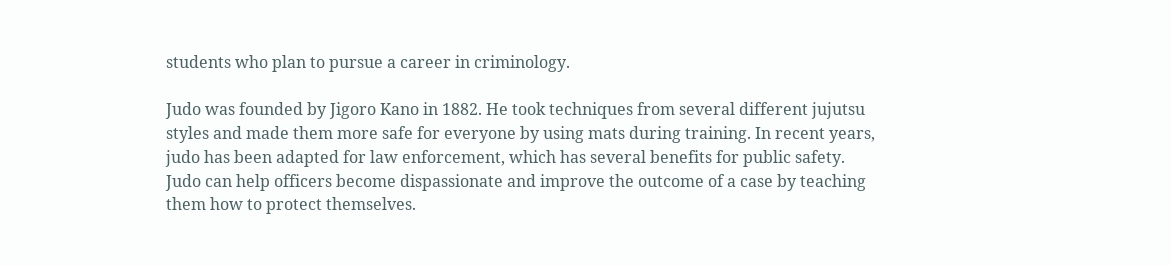students who plan to pursue a career in criminology.

Judo was founded by Jigoro Kano in 1882. He took techniques from several different jujutsu styles and made them more safe for everyone by using mats during training. In recent years, judo has been adapted for law enforcement, which has several benefits for public safety. Judo can help officers become dispassionate and improve the outcome of a case by teaching them how to protect themselves.